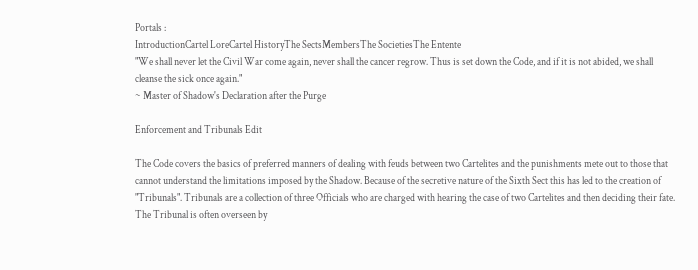Portals :
IntroductionCartel LoreCartel HistoryThe SectsMembersThe SocietiesThe Entente
"We shall never let the Civil War come again, never shall the cancer regrow. Thus is set down the Code, and if it is not abided, we shall cleanse the sick once again."
~ Master of Shadow's Declaration after the Purge

Enforcement and Tribunals Edit

The Code covers the basics of preferred manners of dealing with feuds between two Cartelites and the punishments mete out to those that cannot understand the limitations imposed by the Shadow. Because of the secretive nature of the Sixth Sect this has led to the creation of "Tribunals". Tribunals are a collection of three Officials who are charged with hearing the case of two Cartelites and then deciding their fate. The Tribunal is often overseen by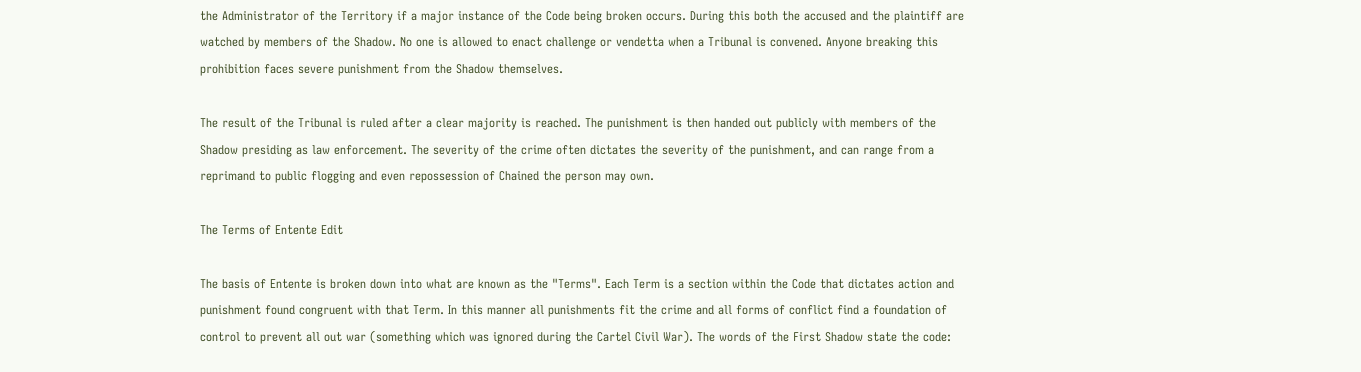the Administrator of the Territory if a major instance of the Code being broken occurs. During this both the accused and the plaintiff are watched by members of the Shadow. No one is allowed to enact challenge or vendetta when a Tribunal is convened. Anyone breaking this prohibition faces severe punishment from the Shadow themselves.

The result of the Tribunal is ruled after a clear majority is reached. The punishment is then handed out publicly with members of the Shadow presiding as law enforcement. The severity of the crime often dictates the severity of the punishment, and can range from a reprimand to public flogging and even repossession of Chained the person may own.

The Terms of Entente Edit

The basis of Entente is broken down into what are known as the "Terms". Each Term is a section within the Code that dictates action and punishment found congruent with that Term. In this manner all punishments fit the crime and all forms of conflict find a foundation of control to prevent all out war (something which was ignored during the Cartel Civil War). The words of the First Shadow state the code: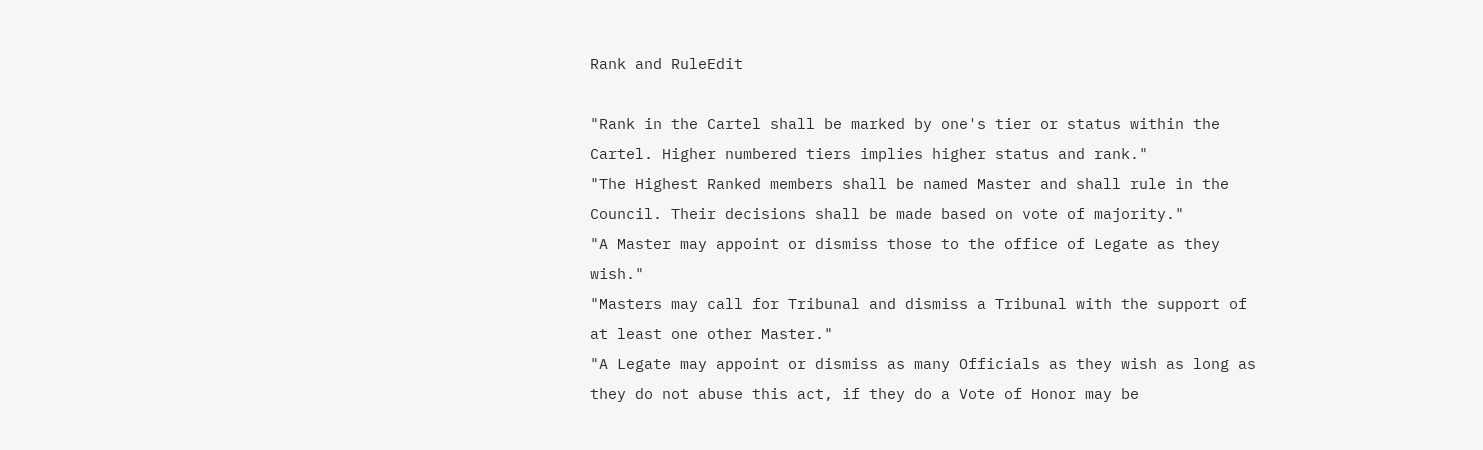Rank and RuleEdit

"Rank in the Cartel shall be marked by one's tier or status within the Cartel. Higher numbered tiers implies higher status and rank."
"The Highest Ranked members shall be named Master and shall rule in the Council. Their decisions shall be made based on vote of majority."
"A Master may appoint or dismiss those to the office of Legate as they wish."
"Masters may call for Tribunal and dismiss a Tribunal with the support of at least one other Master."
"A Legate may appoint or dismiss as many Officials as they wish as long as they do not abuse this act, if they do a Vote of Honor may be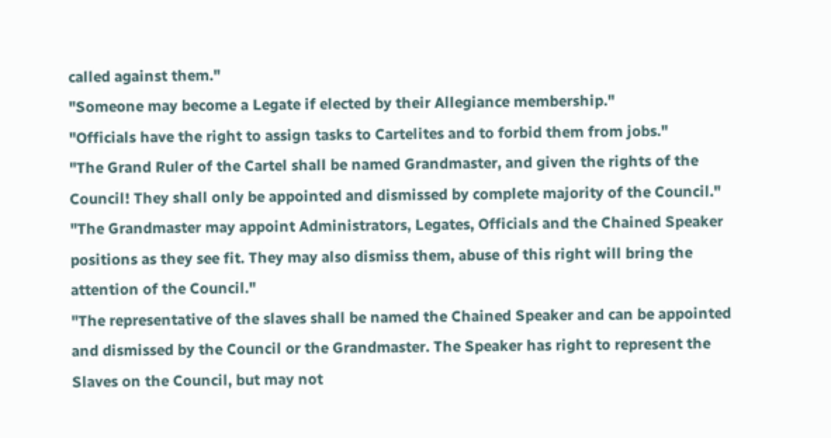called against them."
"Someone may become a Legate if elected by their Allegiance membership."
"Officials have the right to assign tasks to Cartelites and to forbid them from jobs."
"The Grand Ruler of the Cartel shall be named Grandmaster, and given the rights of the Council! They shall only be appointed and dismissed by complete majority of the Council."
"The Grandmaster may appoint Administrators, Legates, Officials and the Chained Speaker positions as they see fit. They may also dismiss them, abuse of this right will bring the attention of the Council."
"The representative of the slaves shall be named the Chained Speaker and can be appointed and dismissed by the Council or the Grandmaster. The Speaker has right to represent the Slaves on the Council, but may not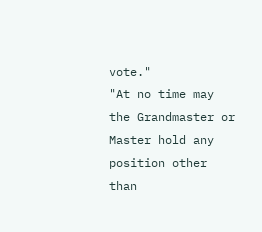vote."
"At no time may the Grandmaster or Master hold any position other than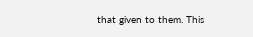that given to them. This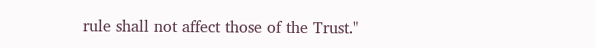rule shall not affect those of the Trust."